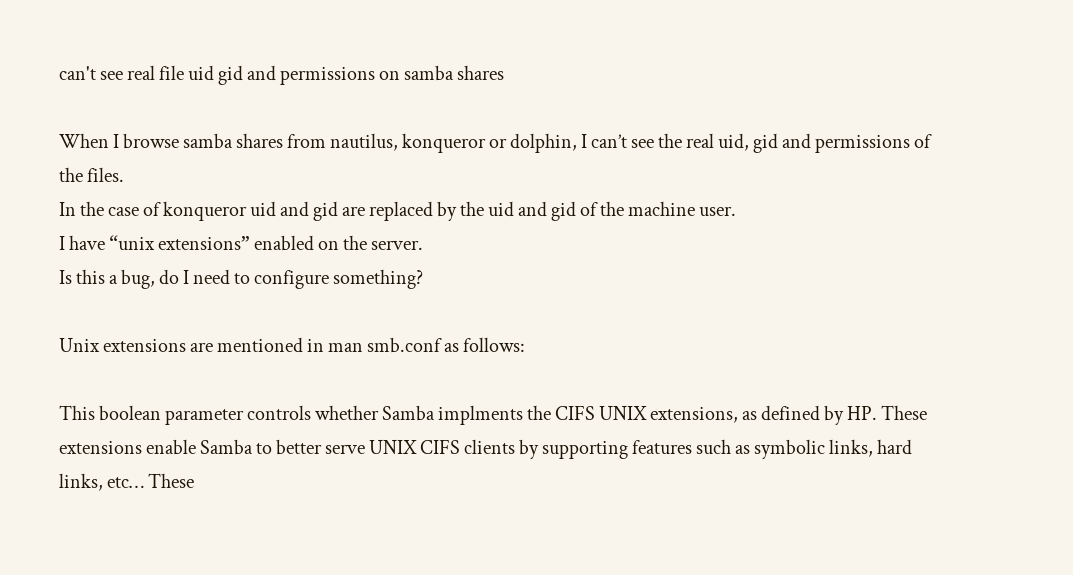can't see real file uid gid and permissions on samba shares

When I browse samba shares from nautilus, konqueror or dolphin, I can’t see the real uid, gid and permissions of the files.
In the case of konqueror uid and gid are replaced by the uid and gid of the machine user.
I have “unix extensions” enabled on the server.
Is this a bug, do I need to configure something?

Unix extensions are mentioned in man smb.conf as follows:

This boolean parameter controls whether Samba implments the CIFS UNIX extensions, as defined by HP. These extensions enable Samba to better serve UNIX CIFS clients by supporting features such as symbolic links, hard links, etc… These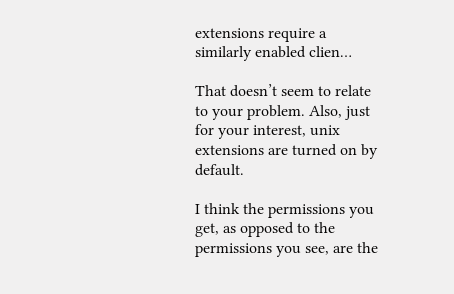extensions require a similarly enabled clien…

That doesn’t seem to relate to your problem. Also, just for your interest, unix extensions are turned on by default.

I think the permissions you get, as opposed to the permissions you see, are the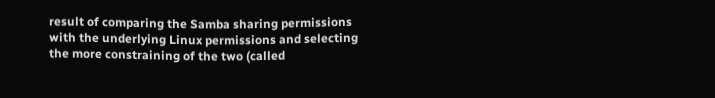result of comparing the Samba sharing permissions with the underlying Linux permissions and selecting the more constraining of the two (called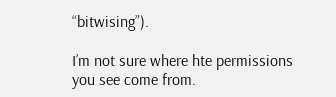“bitwising”).

I’m not sure where hte permissions you see come from.